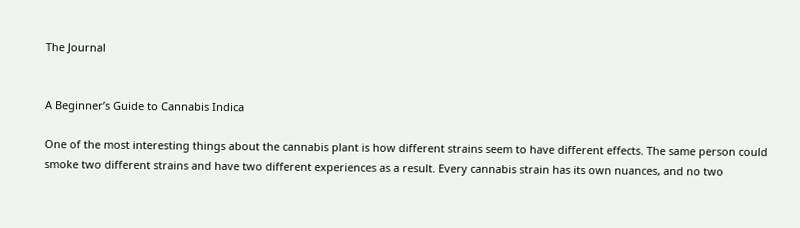The Journal


A Beginner’s Guide to Cannabis Indica

One of the most interesting things about the cannabis plant is how different strains seem to have different effects. The same person could smoke two different strains and have two different experiences as a result. Every cannabis strain has its own nuances, and no two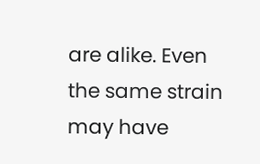are alike. Even the same strain may have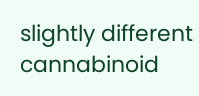slightly different cannabinoid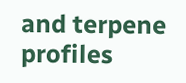and terpene profiles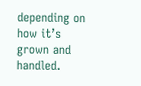depending on how it’s grown and handled.